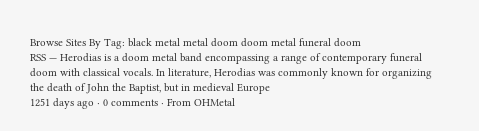Browse Sites By Tag: black metal metal doom doom metal funeral doom
RSS — Herodias is a doom metal band encompassing a range of contemporary funeral doom with classical vocals. In literature, Herodias was commonly known for organizing the death of John the Baptist, but in medieval Europe
1251 days ago · 0 comments · From OHMetal